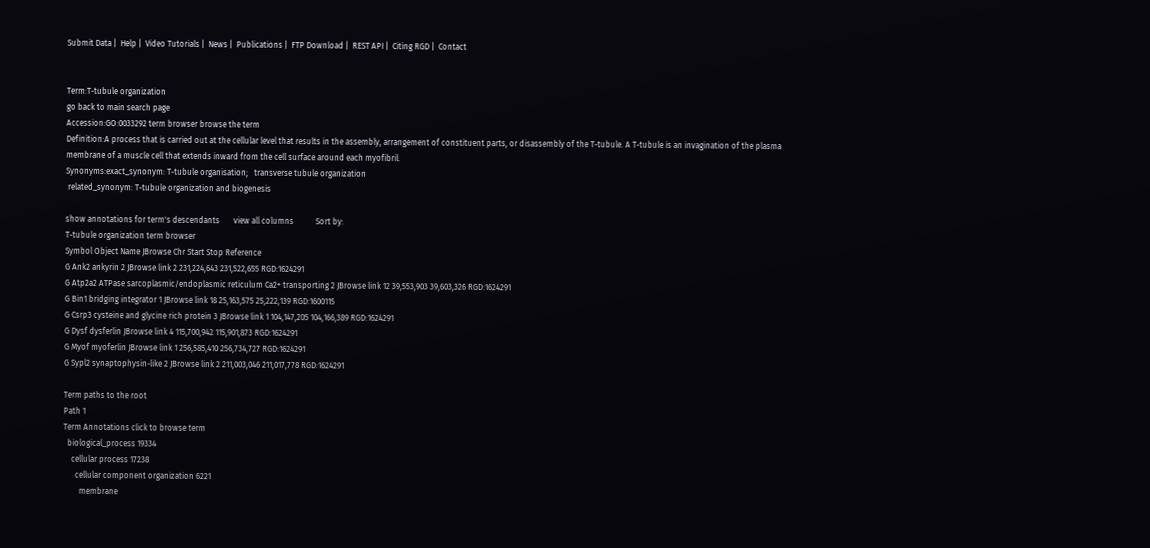Submit Data |  Help |  Video Tutorials |  News |  Publications |  FTP Download |  REST API |  Citing RGD |  Contact


Term:T-tubule organization
go back to main search page
Accession:GO:0033292 term browser browse the term
Definition:A process that is carried out at the cellular level that results in the assembly, arrangement of constituent parts, or disassembly of the T-tubule. A T-tubule is an invagination of the plasma membrane of a muscle cell that extends inward from the cell surface around each myofibril.
Synonyms:exact_synonym: T-tubule organisation;   transverse tubule organization
 related_synonym: T-tubule organization and biogenesis

show annotations for term's descendants       view all columns           Sort by:
T-tubule organization term browser
Symbol Object Name JBrowse Chr Start Stop Reference
G Ank2 ankyrin 2 JBrowse link 2 231,224,643 231,522,655 RGD:1624291
G Atp2a2 ATPase sarcoplasmic/endoplasmic reticulum Ca2+ transporting 2 JBrowse link 12 39,553,903 39,603,326 RGD:1624291
G Bin1 bridging integrator 1 JBrowse link 18 25,163,575 25,222,139 RGD:1600115
G Csrp3 cysteine and glycine rich protein 3 JBrowse link 1 104,147,205 104,166,389 RGD:1624291
G Dysf dysferlin JBrowse link 4 115,700,942 115,901,873 RGD:1624291
G Myof myoferlin JBrowse link 1 256,585,410 256,734,727 RGD:1624291
G Sypl2 synaptophysin-like 2 JBrowse link 2 211,003,046 211,017,778 RGD:1624291

Term paths to the root
Path 1
Term Annotations click to browse term
  biological_process 19334
    cellular process 17238
      cellular component organization 6221
        membrane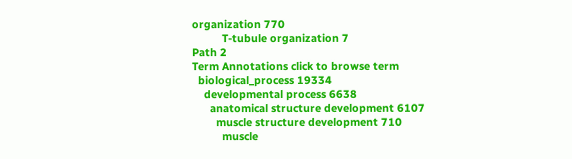organization 770
          T-tubule organization 7
Path 2
Term Annotations click to browse term
  biological_process 19334
    developmental process 6638
      anatomical structure development 6107
        muscle structure development 710
          muscle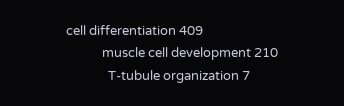cell differentiation 409
            muscle cell development 210
              T-tubule organization 7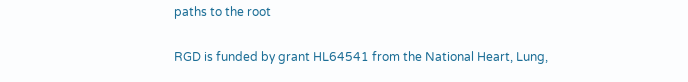paths to the root


RGD is funded by grant HL64541 from the National Heart, Lung,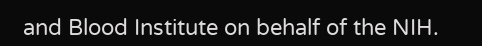and Blood Institute on behalf of the NIH.